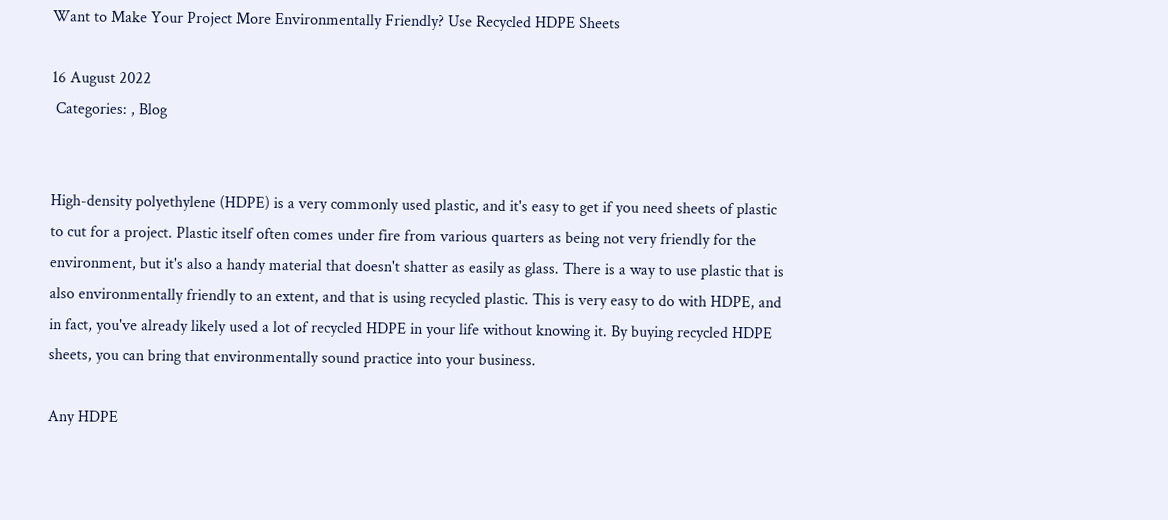Want to Make Your Project More Environmentally Friendly? Use Recycled HDPE Sheets

16 August 2022
 Categories: , Blog


High-density polyethylene (HDPE) is a very commonly used plastic, and it's easy to get if you need sheets of plastic to cut for a project. Plastic itself often comes under fire from various quarters as being not very friendly for the environment, but it's also a handy material that doesn't shatter as easily as glass. There is a way to use plastic that is also environmentally friendly to an extent, and that is using recycled plastic. This is very easy to do with HDPE, and in fact, you've already likely used a lot of recycled HDPE in your life without knowing it. By buying recycled HDPE sheets, you can bring that environmentally sound practice into your business.

Any HDPE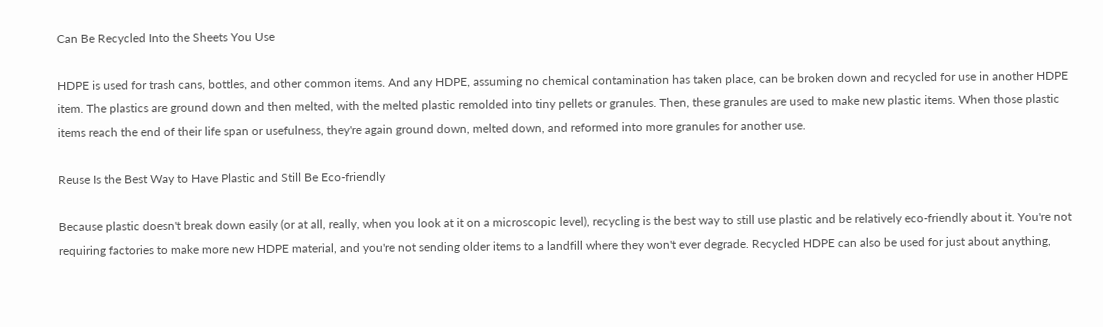Can Be Recycled Into the Sheets You Use

HDPE is used for trash cans, bottles, and other common items. And any HDPE, assuming no chemical contamination has taken place, can be broken down and recycled for use in another HDPE item. The plastics are ground down and then melted, with the melted plastic remolded into tiny pellets or granules. Then, these granules are used to make new plastic items. When those plastic items reach the end of their life span or usefulness, they're again ground down, melted down, and reformed into more granules for another use.

Reuse Is the Best Way to Have Plastic and Still Be Eco-friendly

Because plastic doesn't break down easily (or at all, really, when you look at it on a microscopic level), recycling is the best way to still use plastic and be relatively eco-friendly about it. You're not requiring factories to make more new HDPE material, and you're not sending older items to a landfill where they won't ever degrade. Recycled HDPE can also be used for just about anything,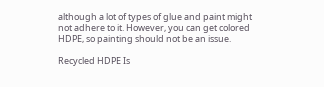although a lot of types of glue and paint might not adhere to it. However, you can get colored HDPE, so painting should not be an issue.

Recycled HDPE Is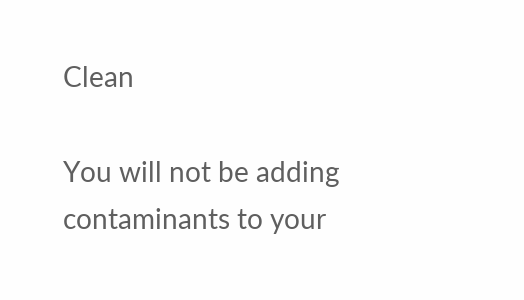Clean

You will not be adding contaminants to your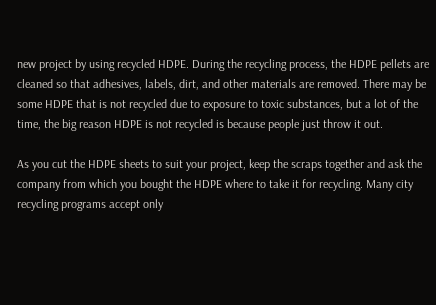new project by using recycled HDPE. During the recycling process, the HDPE pellets are cleaned so that adhesives, labels, dirt, and other materials are removed. There may be some HDPE that is not recycled due to exposure to toxic substances, but a lot of the time, the big reason HDPE is not recycled is because people just throw it out.

As you cut the HDPE sheets to suit your project, keep the scraps together and ask the company from which you bought the HDPE where to take it for recycling. Many city recycling programs accept only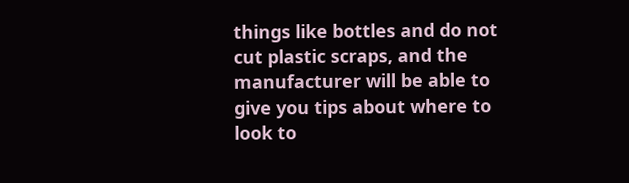things like bottles and do not cut plastic scraps, and the manufacturer will be able to give you tips about where to look to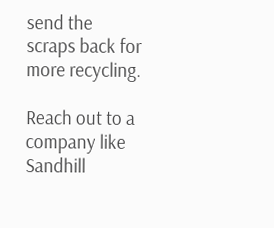send the scraps back for more recycling.

Reach out to a company like Sandhill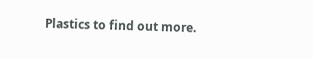Plastics to find out more.